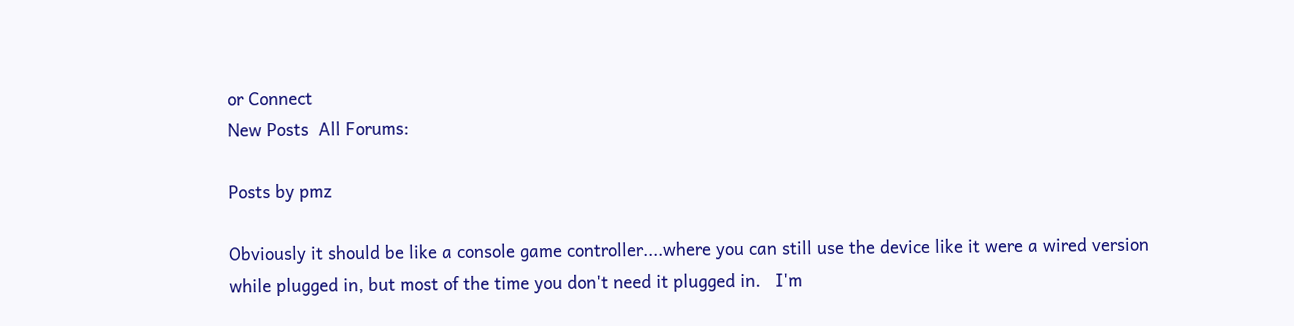or Connect
New Posts  All Forums:

Posts by pmz

Obviously it should be like a console game controller....where you can still use the device like it were a wired version while plugged in, but most of the time you don't need it plugged in.   I'm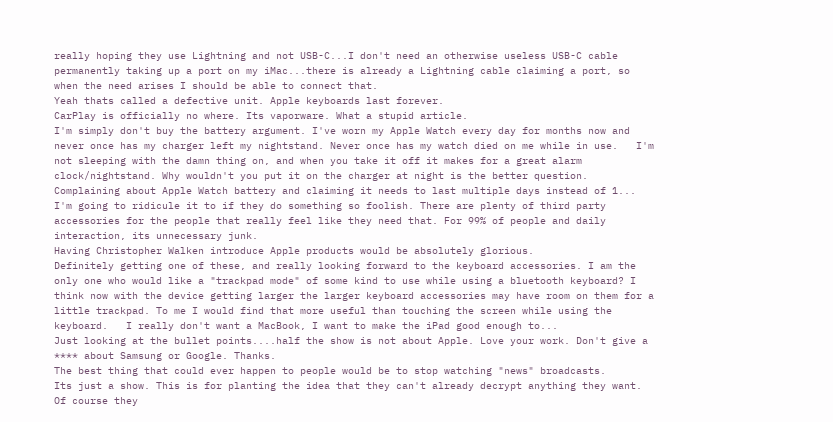really hoping they use Lightning and not USB-C...I don't need an otherwise useless USB-C cable permanently taking up a port on my iMac...there is already a Lightning cable claiming a port, so when the need arises I should be able to connect that.
Yeah thats called a defective unit. Apple keyboards last forever.
CarPlay is officially no where. Its vaporware. What a stupid article.
I'm simply don't buy the battery argument. I've worn my Apple Watch every day for months now and never once has my charger left my nightstand. Never once has my watch died on me while in use.   I'm not sleeping with the damn thing on, and when you take it off it makes for a great alarm clock/nightstand. Why wouldn't you put it on the charger at night is the better question.   Complaining about Apple Watch battery and claiming it needs to last multiple days instead of 1...
I'm going to ridicule it to if they do something so foolish. There are plenty of third party accessories for the people that really feel like they need that. For 99% of people and daily interaction, its unnecessary junk.
Having Christopher Walken introduce Apple products would be absolutely glorious.
Definitely getting one of these, and really looking forward to the keyboard accessories. I am the only one who would like a "trackpad mode" of some kind to use while using a bluetooth keyboard? I think now with the device getting larger the larger keyboard accessories may have room on them for a little trackpad. To me I would find that more useful than touching the screen while using the keyboard.   I really don't want a MacBook, I want to make the iPad good enough to...
Just looking at the bullet points....half the show is not about Apple. Love your work. Don't give a **** about Samsung or Google. Thanks.
The best thing that could ever happen to people would be to stop watching "news" broadcasts.
Its just a show. This is for planting the idea that they can't already decrypt anything they want. Of course they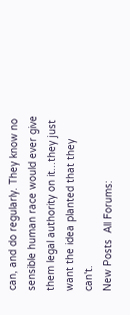can, and do regularly. They know no sensible human race would ever give them legal authority on it...they just want the idea planted that they can't.
New Posts  All Forums: